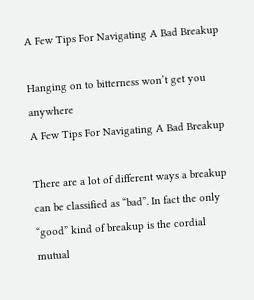A Few Tips For Navigating A Bad Breakup

Hanging on to bitterness won’t get you anywhere
A Few Tips For Navigating A Bad Breakup

There are a lot of different ways a breakup can be classified as “bad”. In fact the only “good” kind of breakup is the cordial mutual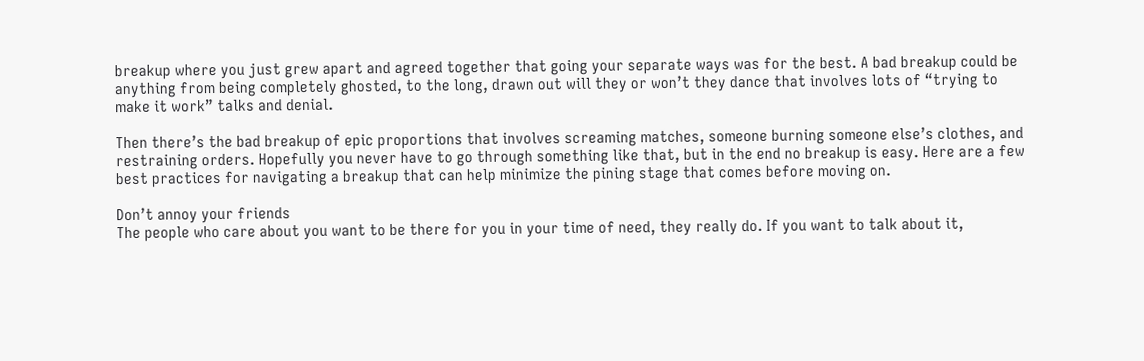breakup where you just grew apart and agreed together that going your separate ways was for the best. A bad breakup could be anything from being completely ghosted, to the long, drawn out will they or won’t they dance that involves lots of “trying to make it work” talks and denial.

Then there’s the bad breakup of epic proportions that involves screaming matches, someone burning someone else’s clothes, and restraining orders. Hopefully you never have to go through something like that, but in the end no breakup is easy. Here are a few best practices for navigating a breakup that can help minimize the pining stage that comes before moving on.

Don’t annoy your friends
The people who care about you want to be there for you in your time of need, they really do. If you want to talk about it,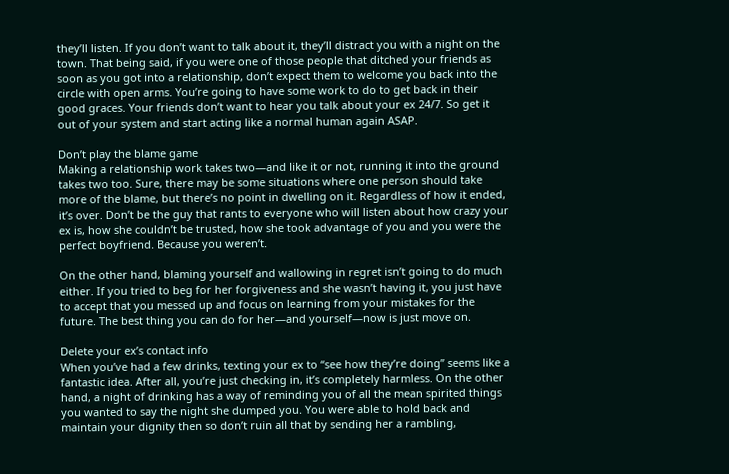they’ll listen. If you don’t want to talk about it, they’ll distract you with a night on the town. That being said, if you were one of those people that ditched your friends as soon as you got into a relationship, don’t expect them to welcome you back into the circle with open arms. You’re going to have some work to do to get back in their good graces. Your friends don’t want to hear you talk about your ex 24/7. So get it out of your system and start acting like a normal human again ASAP.

Don’t play the blame game
Making a relationship work takes two—and like it or not, running it into the ground takes two too. Sure, there may be some situations where one person should take more of the blame, but there’s no point in dwelling on it. Regardless of how it ended, it’s over. Don’t be the guy that rants to everyone who will listen about how crazy your ex is, how she couldn’t be trusted, how she took advantage of you and you were the perfect boyfriend. Because you weren’t.

On the other hand, blaming yourself and wallowing in regret isn’t going to do much either. If you tried to beg for her forgiveness and she wasn’t having it, you just have to accept that you messed up and focus on learning from your mistakes for the future. The best thing you can do for her—and yourself—now is just move on.

Delete your ex’s contact info
When you’ve had a few drinks, texting your ex to “see how they’re doing” seems like a fantastic idea. After all, you’re just checking in, it’s completely harmless. On the other hand, a night of drinking has a way of reminding you of all the mean spirited things you wanted to say the night she dumped you. You were able to hold back and maintain your dignity then so don’t ruin all that by sending her a rambling,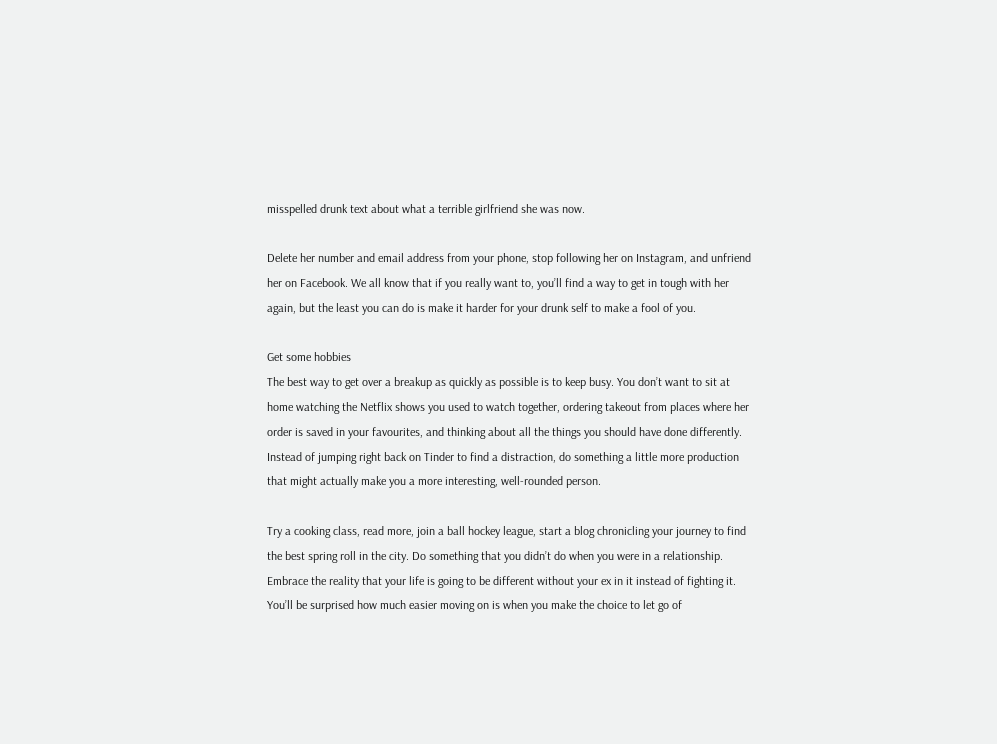misspelled drunk text about what a terrible girlfriend she was now.

Delete her number and email address from your phone, stop following her on Instagram, and unfriend her on Facebook. We all know that if you really want to, you’ll find a way to get in tough with her again, but the least you can do is make it harder for your drunk self to make a fool of you.

Get some hobbies
The best way to get over a breakup as quickly as possible is to keep busy. You don’t want to sit at home watching the Netflix shows you used to watch together, ordering takeout from places where her order is saved in your favourites, and thinking about all the things you should have done differently. Instead of jumping right back on Tinder to find a distraction, do something a little more production that might actually make you a more interesting, well-rounded person.

Try a cooking class, read more, join a ball hockey league, start a blog chronicling your journey to find the best spring roll in the city. Do something that you didn’t do when you were in a relationship. Embrace the reality that your life is going to be different without your ex in it instead of fighting it. You’ll be surprised how much easier moving on is when you make the choice to let go of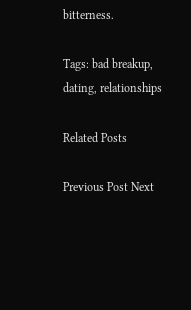bitterness.

Tags: bad breakup, dating, relationships

Related Posts

Previous Post Next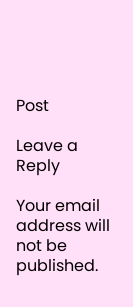Post

Leave a Reply

Your email address will not be published.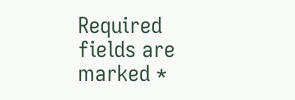Required fields are marked *